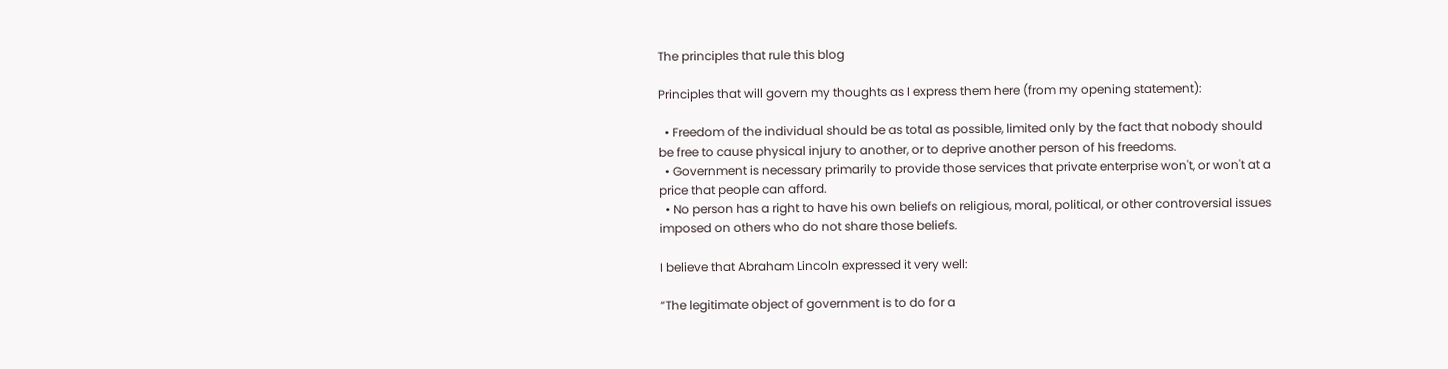The principles that rule this blog

Principles that will govern my thoughts as I express them here (from my opening statement):

  • Freedom of the individual should be as total as possible, limited only by the fact that nobody should be free to cause physical injury to another, or to deprive another person of his freedoms.
  • Government is necessary primarily to provide those services that private enterprise won't, or won't at a price that people can afford.
  • No person has a right to have his own beliefs on religious, moral, political, or other controversial issues imposed on others who do not share those beliefs.

I believe that Abraham Lincoln expressed it very well:

“The legitimate object of government is to do for a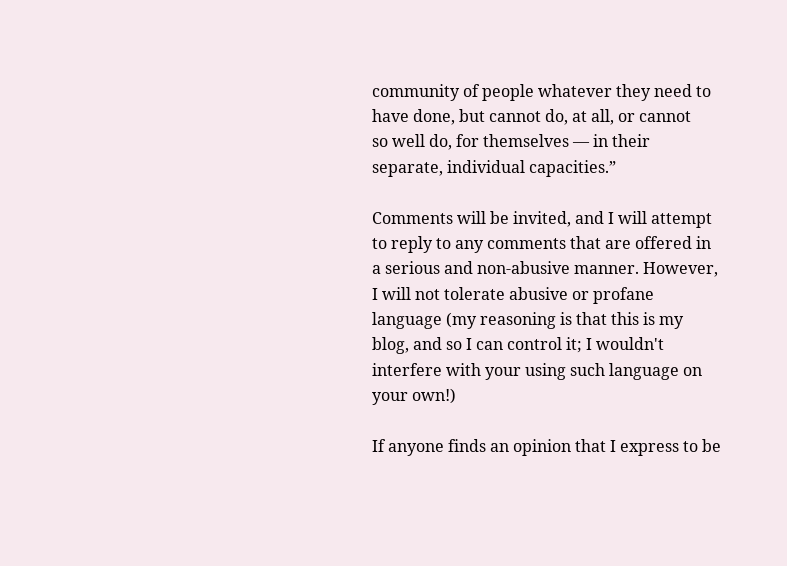community of people whatever they need to have done, but cannot do, at all, or cannot
so well do, for themselves — in their separate, individual capacities.”

Comments will be invited, and I will attempt to reply to any comments that are offered in a serious and non-abusive manner. However, I will not tolerate abusive or profane language (my reasoning is that this is my blog, and so I can control it; I wouldn't interfere with your using such language on your own!)

If anyone finds an opinion that I express to be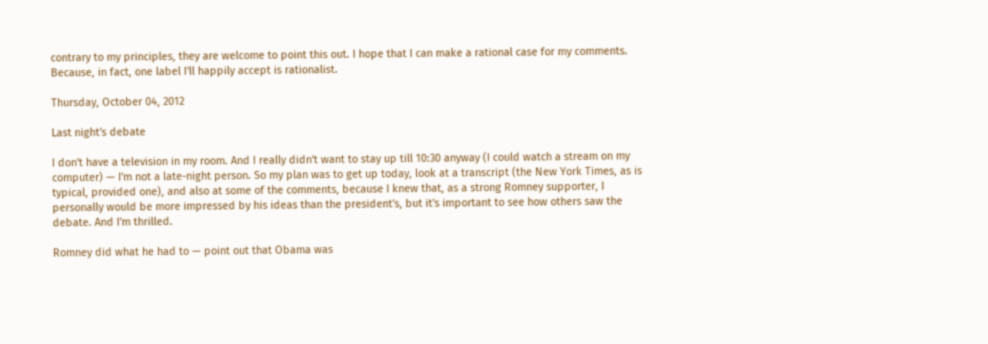contrary to my principles, they are welcome to point this out. I hope that I can make a rational case for my comments. Because, in fact, one label I'll happily accept is rationalist.

Thursday, October 04, 2012

Last night's debate

I don't have a television in my room. And I really didn't want to stay up till 10:30 anyway (I could watch a stream on my computer) — I'm not a late-night person. So my plan was to get up today, look at a transcript (the New York Times, as is typical, provided one), and also at some of the comments, because I knew that, as a strong Romney supporter, I personally would be more impressed by his ideas than the president's, but it's important to see how others saw the debate. And I'm thrilled.

Romney did what he had to — point out that Obama was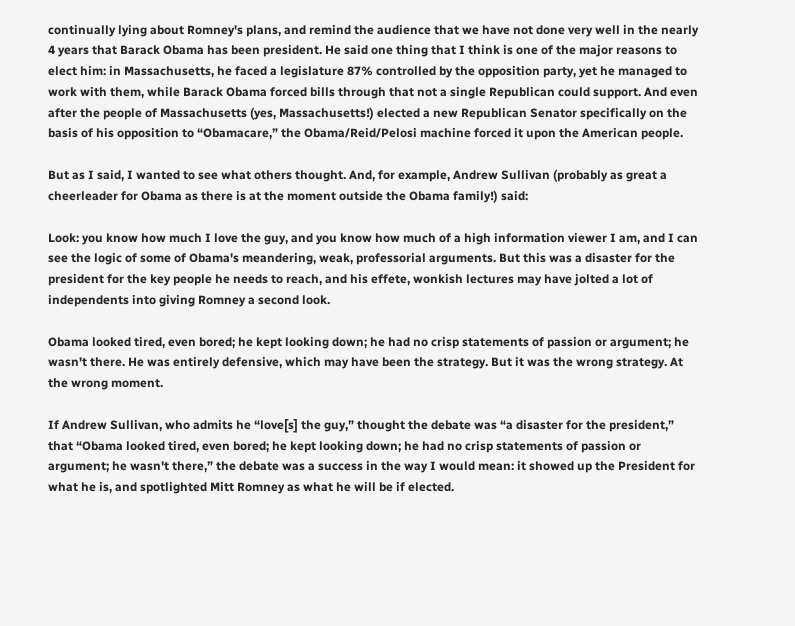continually lying about Romney's plans, and remind the audience that we have not done very well in the nearly 4 years that Barack Obama has been president. He said one thing that I think is one of the major reasons to elect him: in Massachusetts, he faced a legislature 87% controlled by the opposition party, yet he managed to work with them, while Barack Obama forced bills through that not a single Republican could support. And even after the people of Massachusetts (yes, Massachusetts!) elected a new Republican Senator specifically on the basis of his opposition to “Obamacare,” the Obama/Reid/Pelosi machine forced it upon the American people.

But as I said, I wanted to see what others thought. And, for example, Andrew Sullivan (probably as great a cheerleader for Obama as there is at the moment outside the Obama family!) said:

Look: you know how much I love the guy, and you know how much of a high information viewer I am, and I can see the logic of some of Obama's meandering, weak, professorial arguments. But this was a disaster for the president for the key people he needs to reach, and his effete, wonkish lectures may have jolted a lot of independents into giving Romney a second look.

Obama looked tired, even bored; he kept looking down; he had no crisp statements of passion or argument; he wasn't there. He was entirely defensive, which may have been the strategy. But it was the wrong strategy. At the wrong moment.

If Andrew Sullivan, who admits he “love[s] the guy,” thought the debate was “a disaster for the president,” that “Obama looked tired, even bored; he kept looking down; he had no crisp statements of passion or argument; he wasn't there,” the debate was a success in the way I would mean: it showed up the President for what he is, and spotlighted Mitt Romney as what he will be if elected.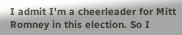I admit I'm a cheerleader for Mitt Romney in this election. So I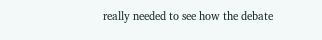really needed to see how the debate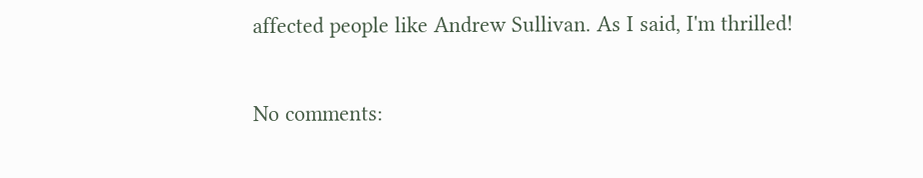affected people like Andrew Sullivan. As I said, I'm thrilled!

No comments: